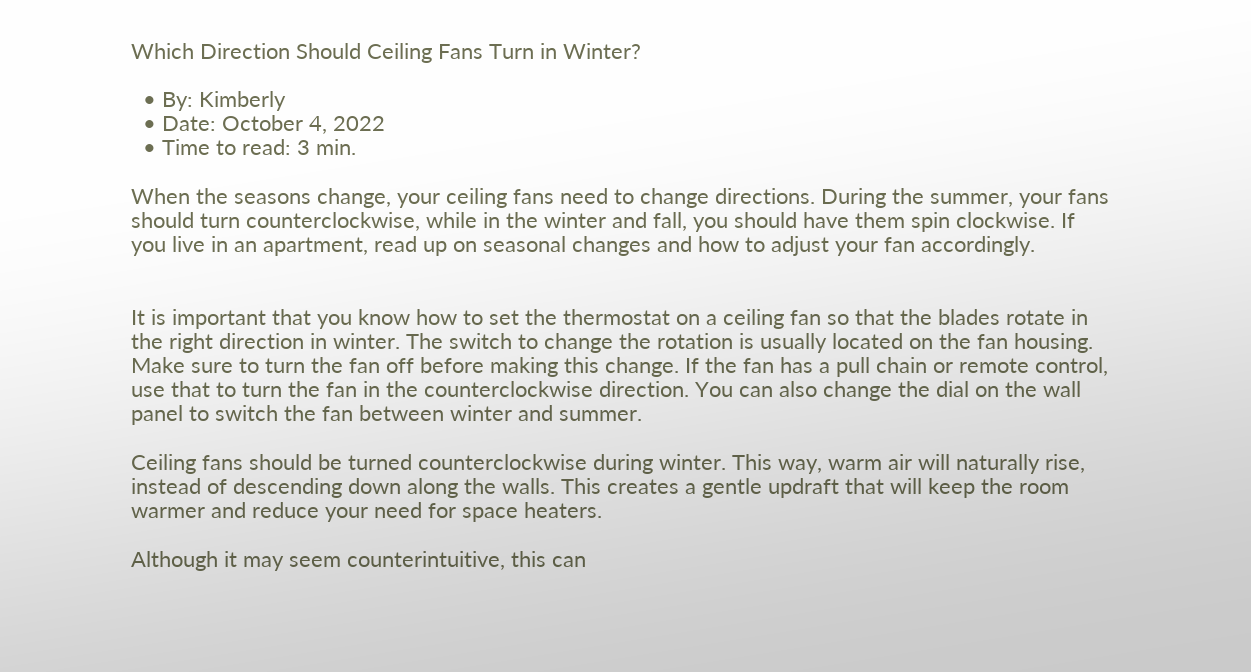Which Direction Should Ceiling Fans Turn in Winter?

  • By: Kimberly
  • Date: October 4, 2022
  • Time to read: 3 min.

When the seasons change, your ceiling fans need to change directions. During the summer, your fans should turn counterclockwise, while in the winter and fall, you should have them spin clockwise. If you live in an apartment, read up on seasonal changes and how to adjust your fan accordingly.


It is important that you know how to set the thermostat on a ceiling fan so that the blades rotate in the right direction in winter. The switch to change the rotation is usually located on the fan housing. Make sure to turn the fan off before making this change. If the fan has a pull chain or remote control, use that to turn the fan in the counterclockwise direction. You can also change the dial on the wall panel to switch the fan between winter and summer.

Ceiling fans should be turned counterclockwise during winter. This way, warm air will naturally rise, instead of descending down along the walls. This creates a gentle updraft that will keep the room warmer and reduce your need for space heaters.

Although it may seem counterintuitive, this can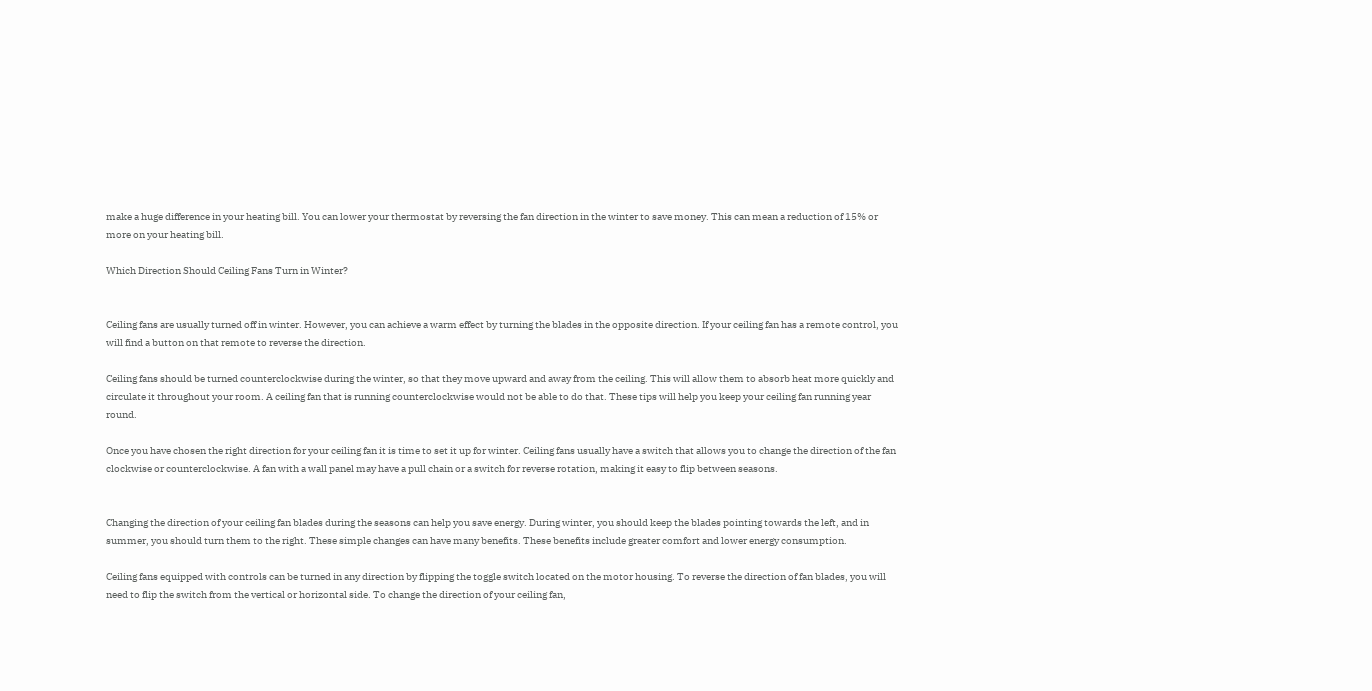make a huge difference in your heating bill. You can lower your thermostat by reversing the fan direction in the winter to save money. This can mean a reduction of 15% or more on your heating bill.

Which Direction Should Ceiling Fans Turn in Winter?


Ceiling fans are usually turned off in winter. However, you can achieve a warm effect by turning the blades in the opposite direction. If your ceiling fan has a remote control, you will find a button on that remote to reverse the direction.

Ceiling fans should be turned counterclockwise during the winter, so that they move upward and away from the ceiling. This will allow them to absorb heat more quickly and circulate it throughout your room. A ceiling fan that is running counterclockwise would not be able to do that. These tips will help you keep your ceiling fan running year round.

Once you have chosen the right direction for your ceiling fan it is time to set it up for winter. Ceiling fans usually have a switch that allows you to change the direction of the fan clockwise or counterclockwise. A fan with a wall panel may have a pull chain or a switch for reverse rotation, making it easy to flip between seasons.


Changing the direction of your ceiling fan blades during the seasons can help you save energy. During winter, you should keep the blades pointing towards the left, and in summer, you should turn them to the right. These simple changes can have many benefits. These benefits include greater comfort and lower energy consumption.

Ceiling fans equipped with controls can be turned in any direction by flipping the toggle switch located on the motor housing. To reverse the direction of fan blades, you will need to flip the switch from the vertical or horizontal side. To change the direction of your ceiling fan,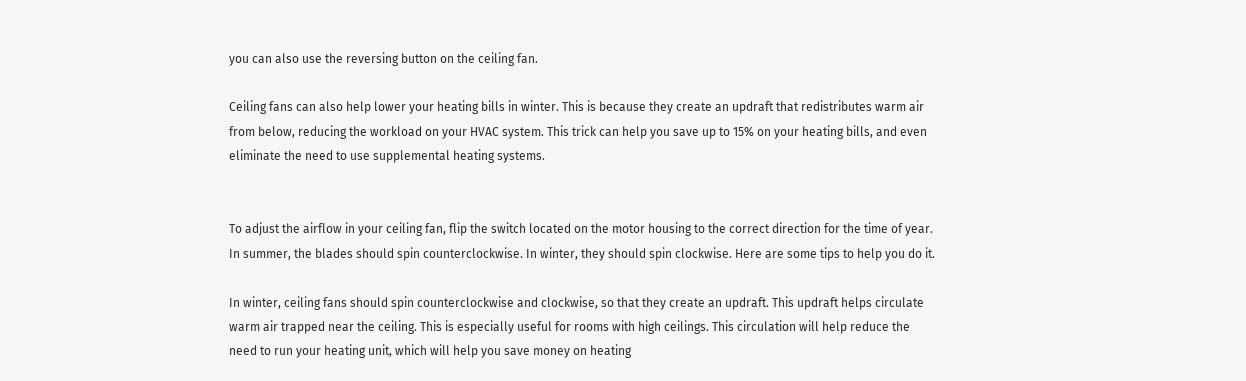you can also use the reversing button on the ceiling fan.

Ceiling fans can also help lower your heating bills in winter. This is because they create an updraft that redistributes warm air from below, reducing the workload on your HVAC system. This trick can help you save up to 15% on your heating bills, and even eliminate the need to use supplemental heating systems.


To adjust the airflow in your ceiling fan, flip the switch located on the motor housing to the correct direction for the time of year. In summer, the blades should spin counterclockwise. In winter, they should spin clockwise. Here are some tips to help you do it.

In winter, ceiling fans should spin counterclockwise and clockwise, so that they create an updraft. This updraft helps circulate warm air trapped near the ceiling. This is especially useful for rooms with high ceilings. This circulation will help reduce the need to run your heating unit, which will help you save money on heating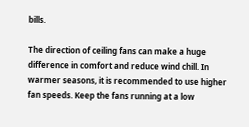bills.

The direction of ceiling fans can make a huge difference in comfort and reduce wind chill. In warmer seasons, it is recommended to use higher fan speeds. Keep the fans running at a low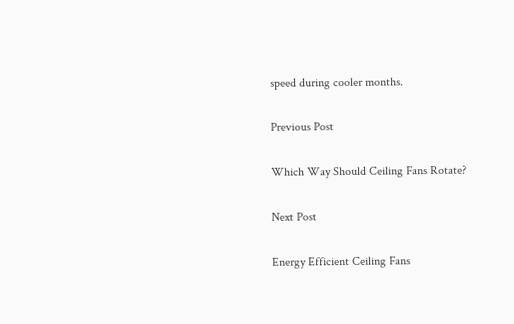speed during cooler months.

Previous Post

Which Way Should Ceiling Fans Rotate?

Next Post

Energy Efficient Ceiling Fans